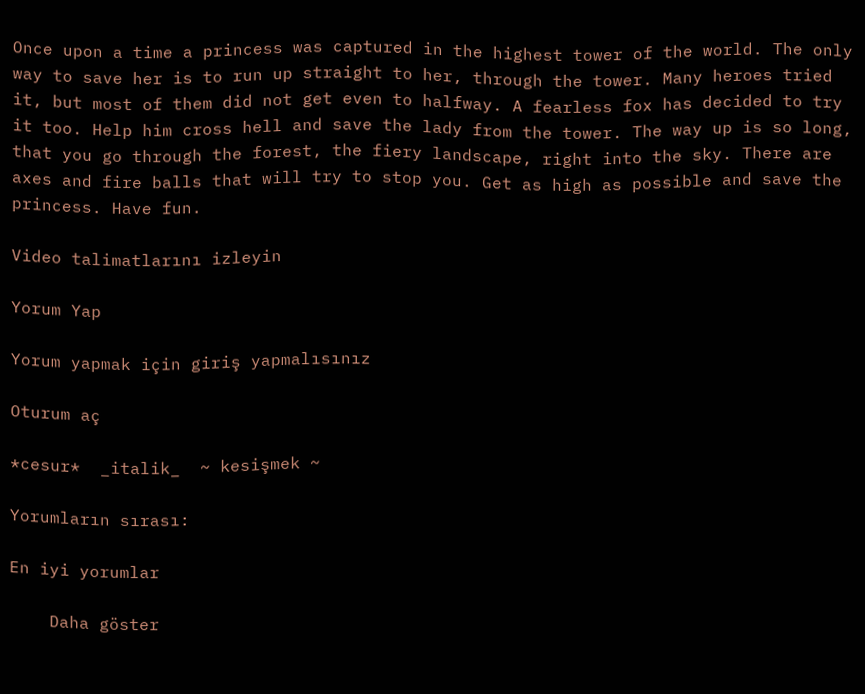Once upon a time a princess was captured in the highest tower of the world. The only way to save her is to run up straight to her, through the tower. Many heroes tried it, but most of them did not get even to halfway. A fearless fox has decided to try it too. Help him cross hell and save the lady from the tower. The way up is so long, that you go through the forest, the fiery landscape, right into the sky. There are axes and fire balls that will try to stop you. Get as high as possible and save the princess. Have fun.

Video talimatlarını izleyin

Yorum Yap

Yorum yapmak için giriş yapmalısınız

Oturum aç

*cesur*  _italik_  ~ kesişmek ~

Yorumların sırası:

En iyi yorumlar

    Daha göster